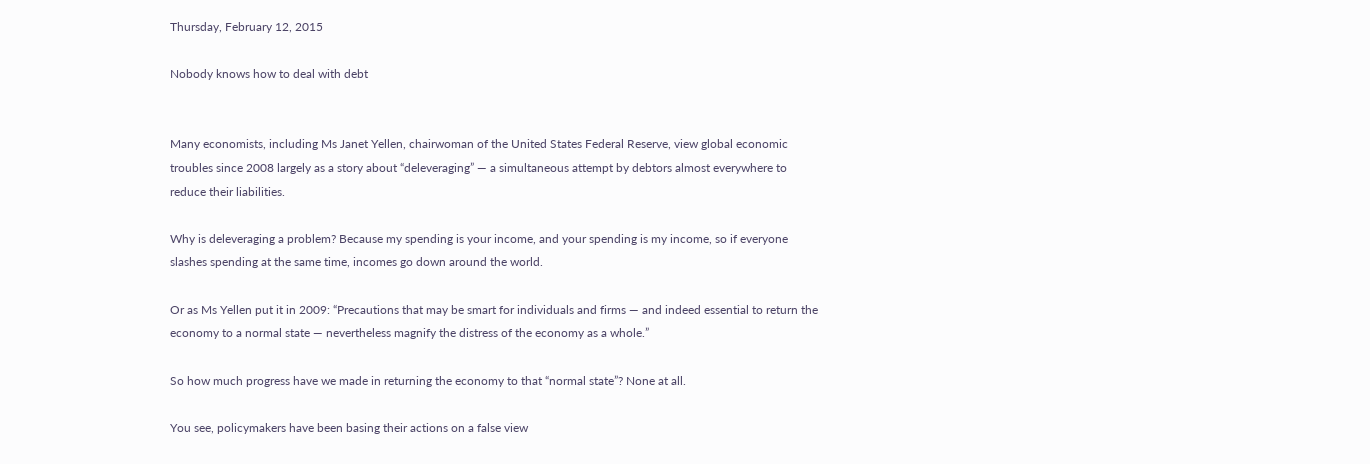Thursday, February 12, 2015

Nobody knows how to deal with debt


Many economists, including Ms Janet Yellen, chairwoman of the United States Federal Reserve, view global economic troubles since 2008 largely as a story about “deleveraging” — a simultaneous attempt by debtors almost everywhere to reduce their liabilities.

Why is deleveraging a problem? Because my spending is your income, and your spending is my income, so if everyone slashes spending at the same time, incomes go down around the world.

Or as Ms Yellen put it in 2009: “Precautions that may be smart for individuals and firms — and indeed essential to return the economy to a normal state — nevertheless magnify the distress of the economy as a whole.”

So how much progress have we made in returning the economy to that “normal state”? None at all.

You see, policymakers have been basing their actions on a false view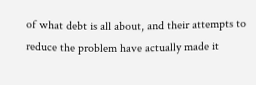of what debt is all about, and their attempts to reduce the problem have actually made it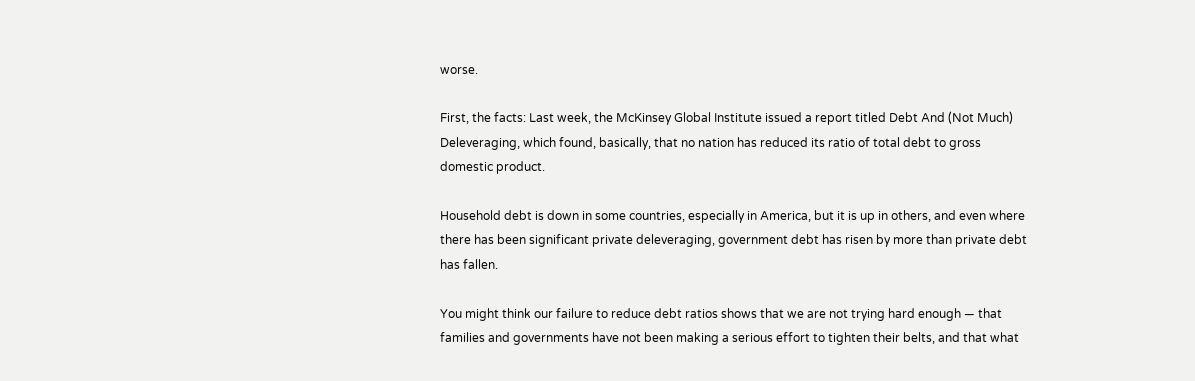worse.

First, the facts: Last week, the McKinsey Global Institute issued a report titled Debt And (Not Much) Deleveraging, which found, basically, that no nation has reduced its ratio of total debt to gross domestic product.

Household debt is down in some countries, especially in America, but it is up in others, and even where there has been significant private deleveraging, government debt has risen by more than private debt has fallen.

You might think our failure to reduce debt ratios shows that we are not trying hard enough — that families and governments have not been making a serious effort to tighten their belts, and that what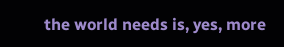the world needs is, yes, more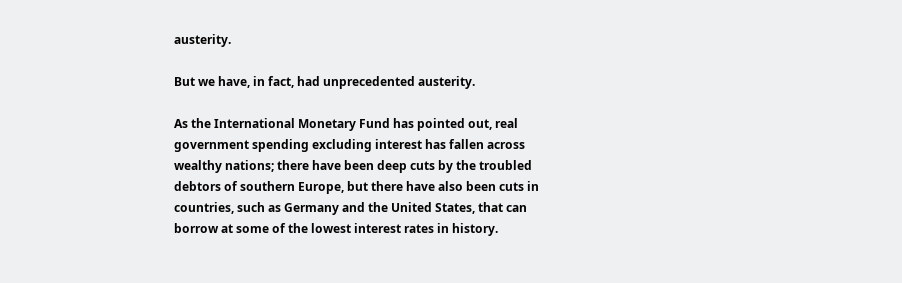austerity.

But we have, in fact, had unprecedented austerity.

As the International Monetary Fund has pointed out, real government spending excluding interest has fallen across wealthy nations; there have been deep cuts by the troubled debtors of southern Europe, but there have also been cuts in countries, such as Germany and the United States, that can borrow at some of the lowest interest rates in history.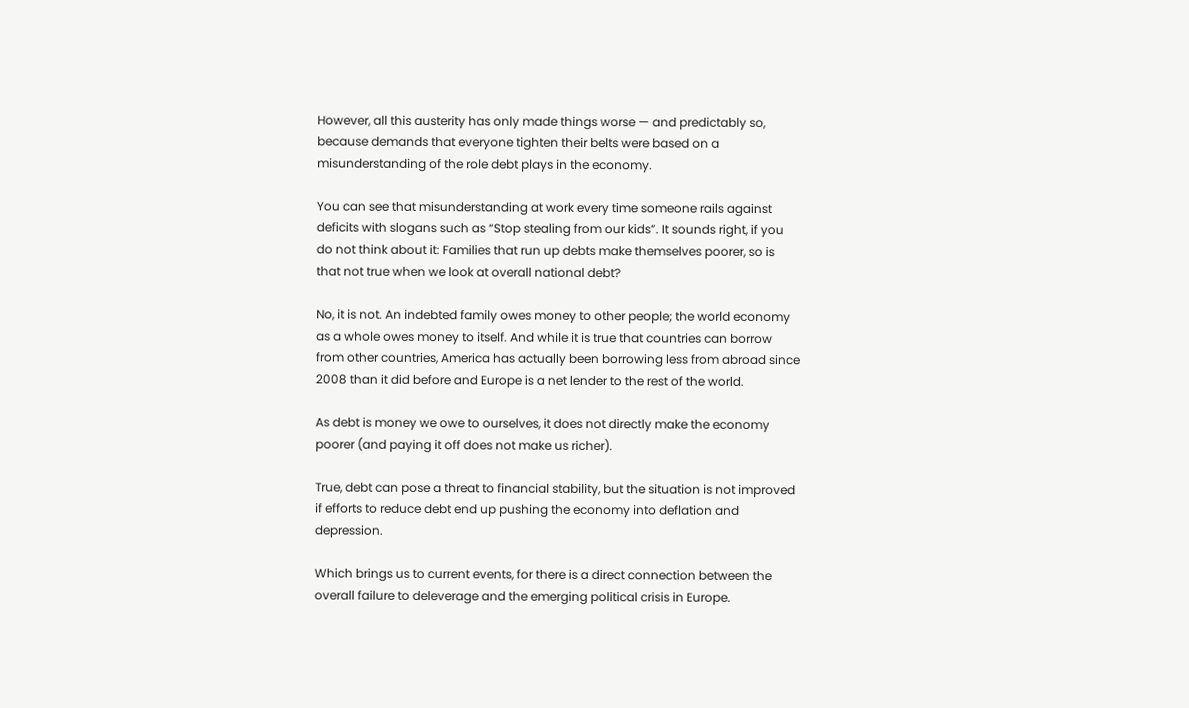However, all this austerity has only made things worse — and predictably so, because demands that everyone tighten their belts were based on a misunderstanding of the role debt plays in the economy.

You can see that misunderstanding at work every time someone rails against deficits with slogans such as “Stop stealing from our kids”. It sounds right, if you do not think about it: Families that run up debts make themselves poorer, so is that not true when we look at overall national debt?

No, it is not. An indebted family owes money to other people; the world economy as a whole owes money to itself. And while it is true that countries can borrow from other countries, America has actually been borrowing less from abroad since 2008 than it did before and Europe is a net lender to the rest of the world.

As debt is money we owe to ourselves, it does not directly make the economy poorer (and paying it off does not make us richer).

True, debt can pose a threat to financial stability, but the situation is not improved if efforts to reduce debt end up pushing the economy into deflation and depression.

Which brings us to current events, for there is a direct connection between the overall failure to deleverage and the emerging political crisis in Europe.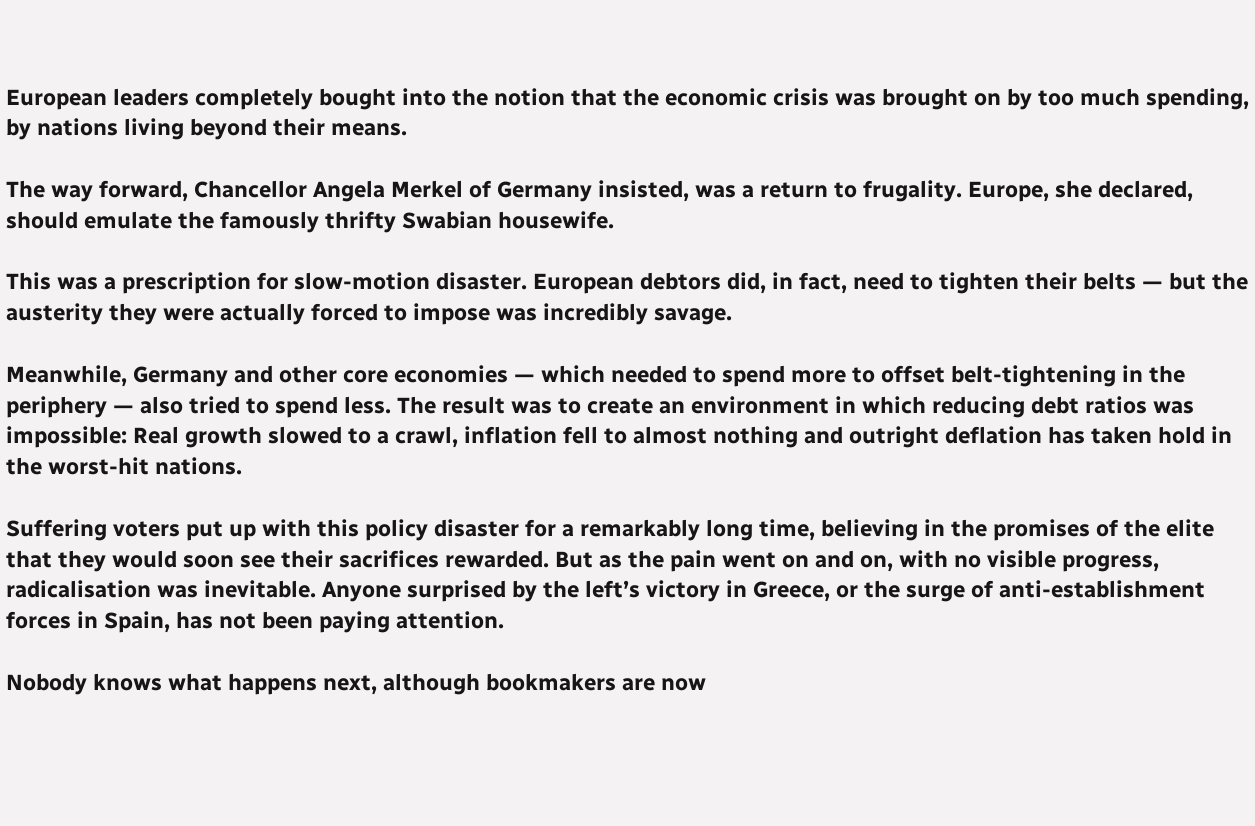European leaders completely bought into the notion that the economic crisis was brought on by too much spending, by nations living beyond their means.

The way forward, Chancellor Angela Merkel of Germany insisted, was a return to frugality. Europe, she declared, should emulate the famously thrifty Swabian housewife.

This was a prescription for slow-motion disaster. European debtors did, in fact, need to tighten their belts — but the austerity they were actually forced to impose was incredibly savage.

Meanwhile, Germany and other core economies — which needed to spend more to offset belt-tightening in the periphery — also tried to spend less. The result was to create an environment in which reducing debt ratios was impossible: Real growth slowed to a crawl, inflation fell to almost nothing and outright deflation has taken hold in the worst-hit nations.

Suffering voters put up with this policy disaster for a remarkably long time, believing in the promises of the elite that they would soon see their sacrifices rewarded. But as the pain went on and on, with no visible progress, radicalisation was inevitable. Anyone surprised by the left’s victory in Greece, or the surge of anti-establishment forces in Spain, has not been paying attention.

Nobody knows what happens next, although bookmakers are now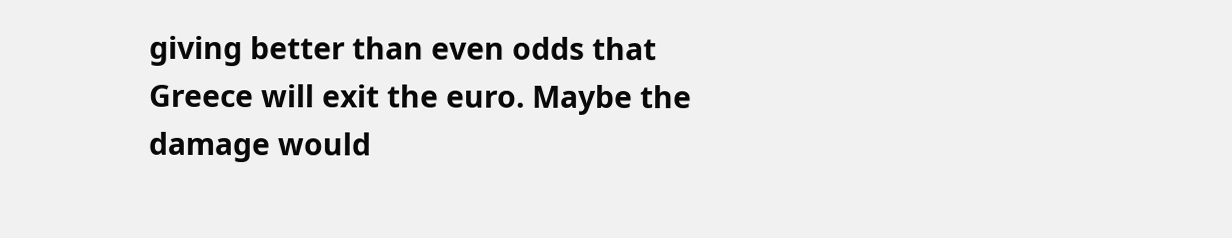giving better than even odds that Greece will exit the euro. Maybe the damage would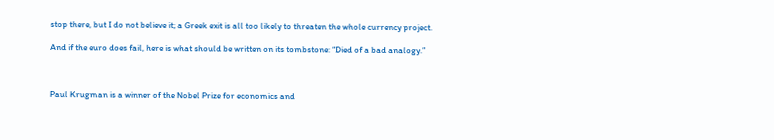stop there, but I do not believe it; a Greek exit is all too likely to threaten the whole currency project.

And if the euro does fail, here is what should be written on its tombstone: “Died of a bad analogy.”



Paul Krugman is a winner of the Nobel Prize for economics and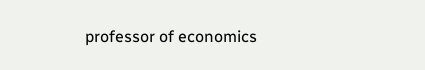professor of economics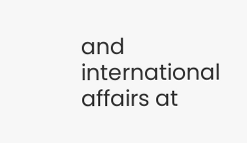and international affairs at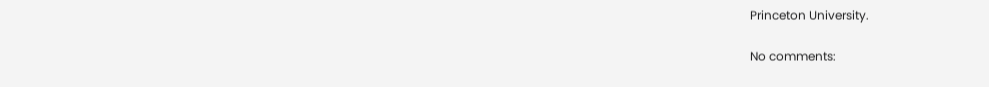Princeton University.

No comments: